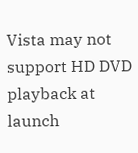Vista may not support HD DVD playback at launch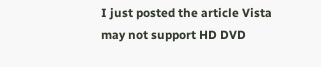I just posted the article Vista may not support HD DVD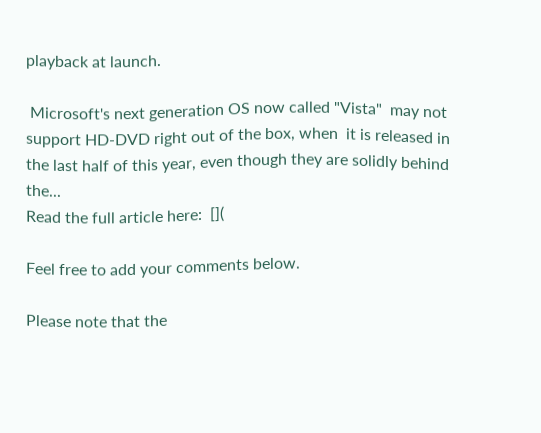playback at launch.

 Microsoft's next generation OS now called "Vista"  may not support HD-DVD right out of the box, when  it is released in the last half of this year, even though they are solidly behind  the...
Read the full article here:  [](

Feel free to add your comments below.

Please note that the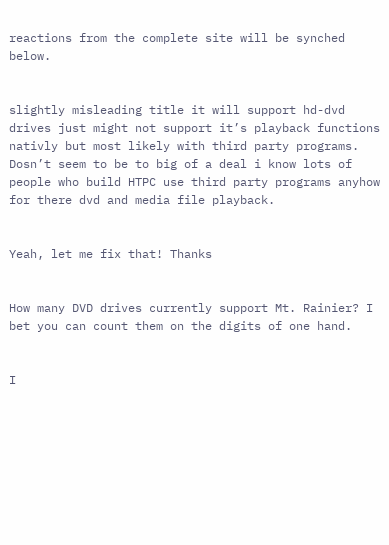reactions from the complete site will be synched below.


slightly misleading title it will support hd-dvd drives just might not support it’s playback functions nativly but most likely with third party programs. Dosn’t seem to be to big of a deal i know lots of people who build HTPC use third party programs anyhow for there dvd and media file playback.


Yeah, let me fix that! Thanks


How many DVD drives currently support Mt. Rainier? I bet you can count them on the digits of one hand.


I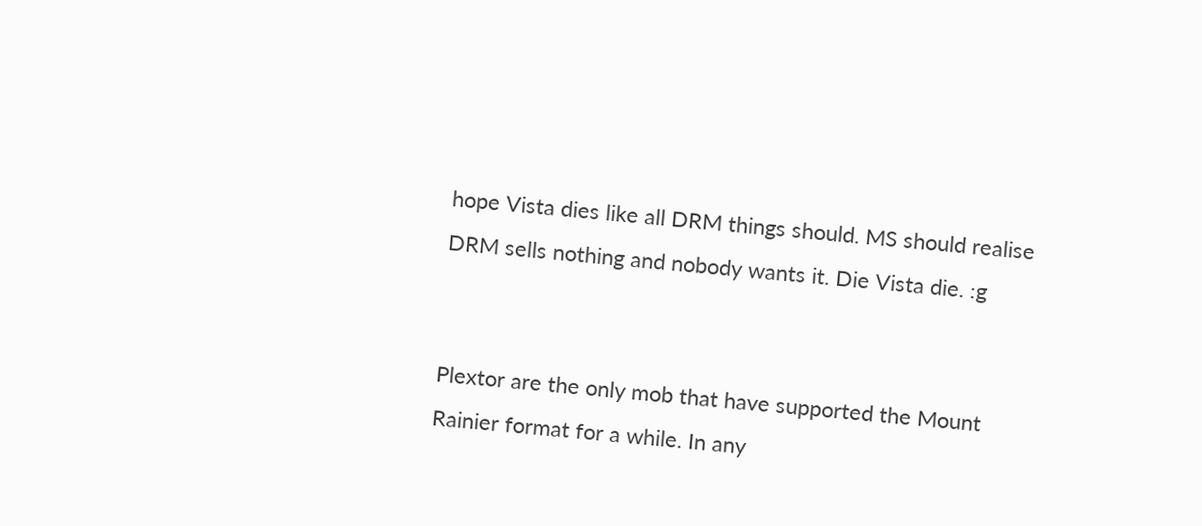hope Vista dies like all DRM things should. MS should realise DRM sells nothing and nobody wants it. Die Vista die. :g


Plextor are the only mob that have supported the Mount Rainier format for a while. In any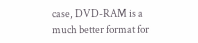case, DVD-RAM is a much better format for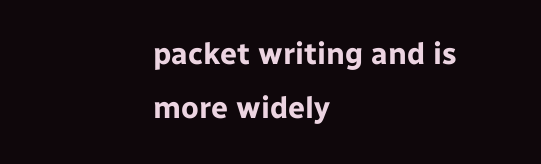packet writing and is more widely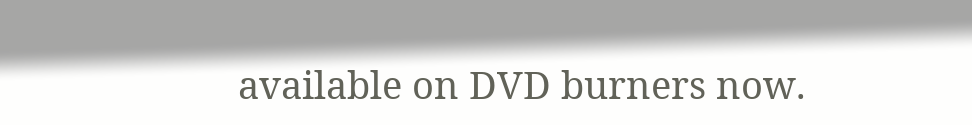available on DVD burners now.